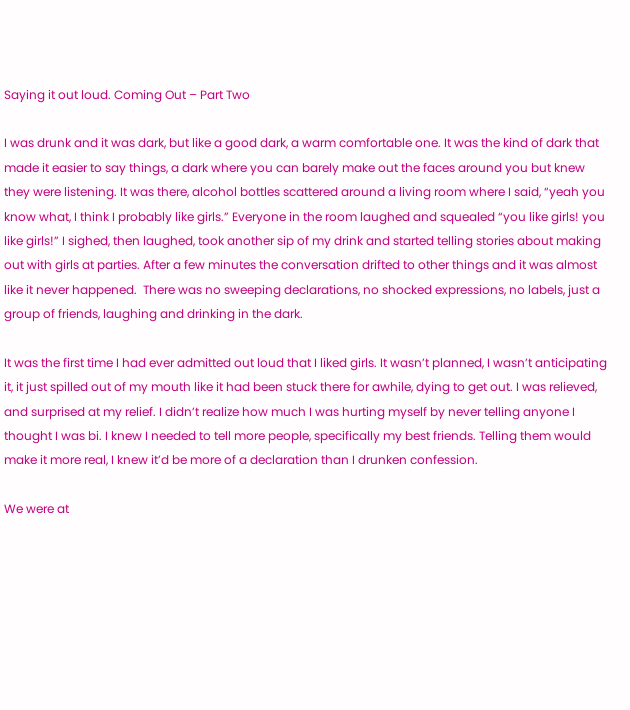Saying it out loud. Coming Out – Part Two

I was drunk and it was dark, but like a good dark, a warm comfortable one. It was the kind of dark that made it easier to say things, a dark where you can barely make out the faces around you but knew they were listening. It was there, alcohol bottles scattered around a living room where I said, “yeah you know what, I think I probably like girls.” Everyone in the room laughed and squealed “you like girls! you like girls!” I sighed, then laughed, took another sip of my drink and started telling stories about making out with girls at parties. After a few minutes the conversation drifted to other things and it was almost like it never happened.  There was no sweeping declarations, no shocked expressions, no labels, just a group of friends, laughing and drinking in the dark.

It was the first time I had ever admitted out loud that I liked girls. It wasn’t planned, I wasn’t anticipating it, it just spilled out of my mouth like it had been stuck there for awhile, dying to get out. I was relieved, and surprised at my relief. I didn’t realize how much I was hurting myself by never telling anyone I thought I was bi. I knew I needed to tell more people, specifically my best friends. Telling them would make it more real, I knew it’d be more of a declaration than I drunken confession.

We were at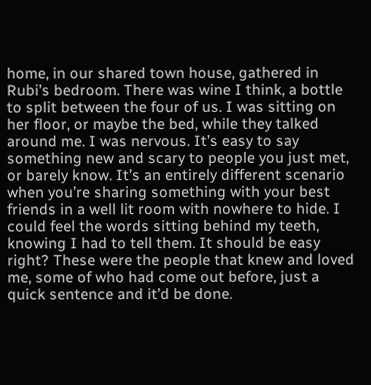home, in our shared town house, gathered in Rubi’s bedroom. There was wine I think, a bottle to split between the four of us. I was sitting on her floor, or maybe the bed, while they talked around me. I was nervous. It’s easy to say something new and scary to people you just met, or barely know. It’s an entirely different scenario when you’re sharing something with your best friends in a well lit room with nowhere to hide. I could feel the words sitting behind my teeth, knowing I had to tell them. It should be easy right? These were the people that knew and loved me, some of who had come out before, just a quick sentence and it’d be done.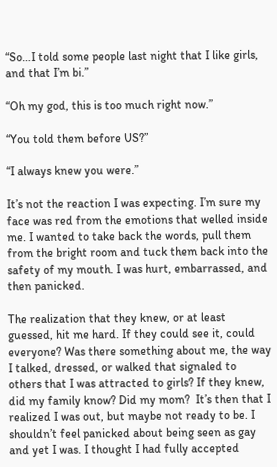“So…I told some people last night that I like girls, and that I’m bi.”

“Oh my god, this is too much right now.”

“You told them before US?”

“I always knew you were.”

It’s not the reaction I was expecting. I’m sure my face was red from the emotions that welled inside me. I wanted to take back the words, pull them from the bright room and tuck them back into the safety of my mouth. I was hurt, embarrassed, and then panicked.

The realization that they knew, or at least guessed, hit me hard. If they could see it, could everyone? Was there something about me, the way I talked, dressed, or walked that signaled to others that I was attracted to girls? If they knew, did my family know? Did my mom?  It’s then that I realized I was out, but maybe not ready to be. I shouldn’t feel panicked about being seen as gay and yet I was. I thought I had fully accepted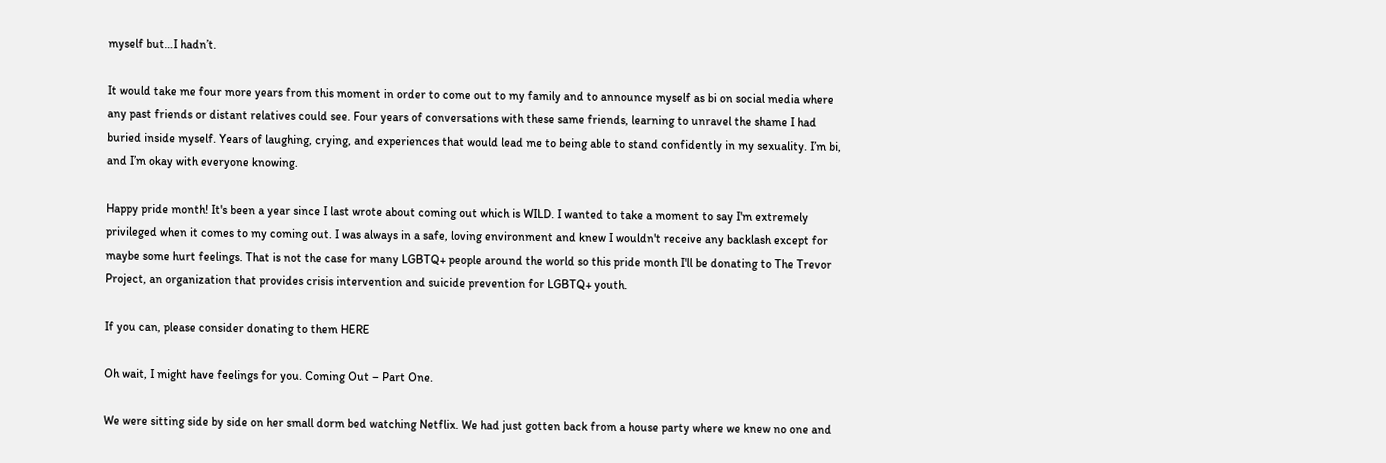myself but…I hadn’t.

It would take me four more years from this moment in order to come out to my family and to announce myself as bi on social media where any past friends or distant relatives could see. Four years of conversations with these same friends, learning to unravel the shame I had buried inside myself. Years of laughing, crying, and experiences that would lead me to being able to stand confidently in my sexuality. I’m bi, and I’m okay with everyone knowing.

Happy pride month! It's been a year since I last wrote about coming out which is WILD. I wanted to take a moment to say I'm extremely privileged when it comes to my coming out. I was always in a safe, loving environment and knew I wouldn't receive any backlash except for maybe some hurt feelings. That is not the case for many LGBTQ+ people around the world so this pride month I'll be donating to The Trevor Project, an organization that provides crisis intervention and suicide prevention for LGBTQ+ youth.

If you can, please consider donating to them HERE

Oh wait, I might have feelings for you. Coming Out – Part One.

We were sitting side by side on her small dorm bed watching Netflix. We had just gotten back from a house party where we knew no one and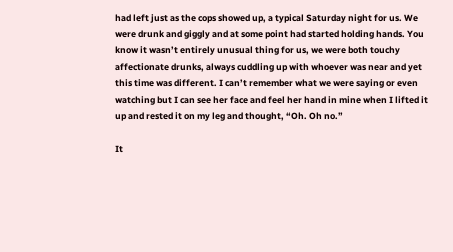had left just as the cops showed up, a typical Saturday night for us. We were drunk and giggly and at some point had started holding hands. You know it wasn’t entirely unusual thing for us, we were both touchy affectionate drunks, always cuddling up with whoever was near and yet this time was different. I can’t remember what we were saying or even watching but I can see her face and feel her hand in mine when I lifted it up and rested it on my leg and thought, “Oh. Oh no.”

It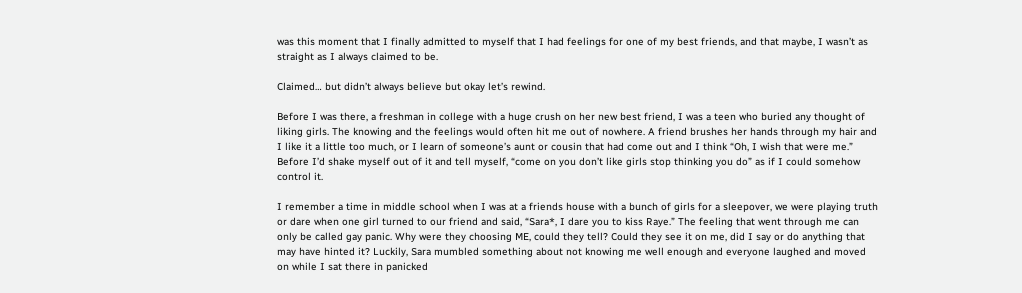was this moment that I finally admitted to myself that I had feelings for one of my best friends, and that maybe, I wasn’t as straight as I always claimed to be.

Claimed… but didn’t always believe but okay let’s rewind.

Before I was there, a freshman in college with a huge crush on her new best friend, I was a teen who buried any thought of liking girls. The knowing and the feelings would often hit me out of nowhere. A friend brushes her hands through my hair and I like it a little too much, or I learn of someone’s aunt or cousin that had come out and I think “Oh, I wish that were me.” Before I’d shake myself out of it and tell myself, “come on you don’t like girls stop thinking you do” as if I could somehow control it.

I remember a time in middle school when I was at a friends house with a bunch of girls for a sleepover, we were playing truth or dare when one girl turned to our friend and said, “Sara*, I dare you to kiss Raye.” The feeling that went through me can only be called gay panic. Why were they choosing ME, could they tell? Could they see it on me, did I say or do anything that may have hinted it? Luckily, Sara mumbled something about not knowing me well enough and everyone laughed and moved on while I sat there in panicked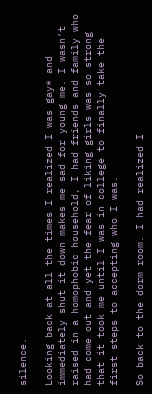silence.

Looking back at all the times I realized I was gay* and immediately shut it down makes me sad for young me. I wasn’t raised in a homophobic household, I had friends and family who had come out and yet the fear of liking girls was so strong that it took me until I was in college to finally take the first steps to accepting who I was.

So back to the dorm room. I had realized I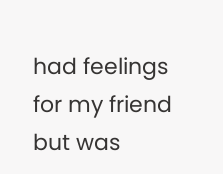had feelings for my friend but was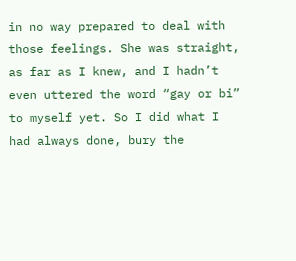in no way prepared to deal with those feelings. She was straight, as far as I knew, and I hadn’t even uttered the word “gay or bi” to myself yet. So I did what I had always done, bury the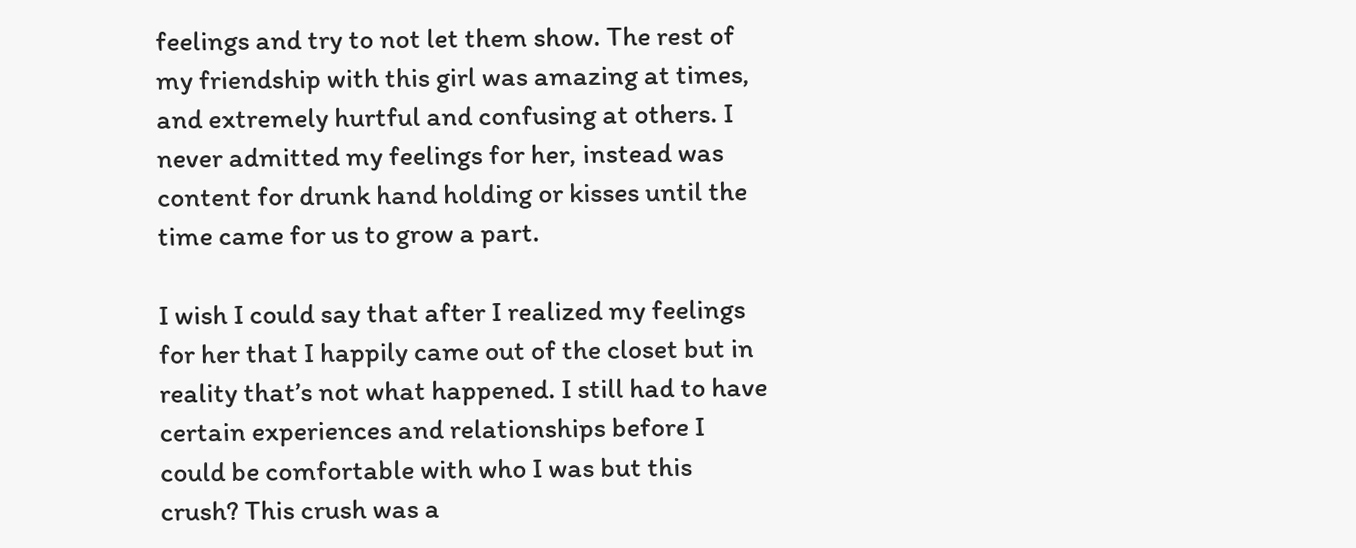feelings and try to not let them show. The rest of my friendship with this girl was amazing at times, and extremely hurtful and confusing at others. I never admitted my feelings for her, instead was content for drunk hand holding or kisses until the time came for us to grow a part.

I wish I could say that after I realized my feelings for her that I happily came out of the closet but in reality that’s not what happened. I still had to have certain experiences and relationships before I could be comfortable with who I was but this crush? This crush was a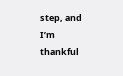step, and I’m thankful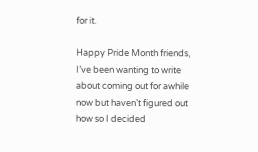for it.

Happy Pride Month friends, I’ve been wanting to write about coming out for awhile now but haven’t figured out how so I decided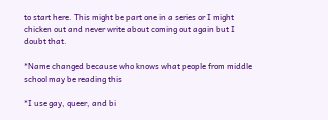to start here. This might be part one in a series or I might chicken out and never write about coming out again but I doubt that.

*Name changed because who knows what people from middle school may be reading this

*I use gay, queer, and bi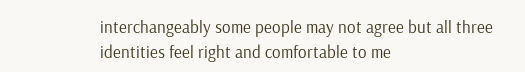interchangeably some people may not agree but all three identities feel right and comfortable to me